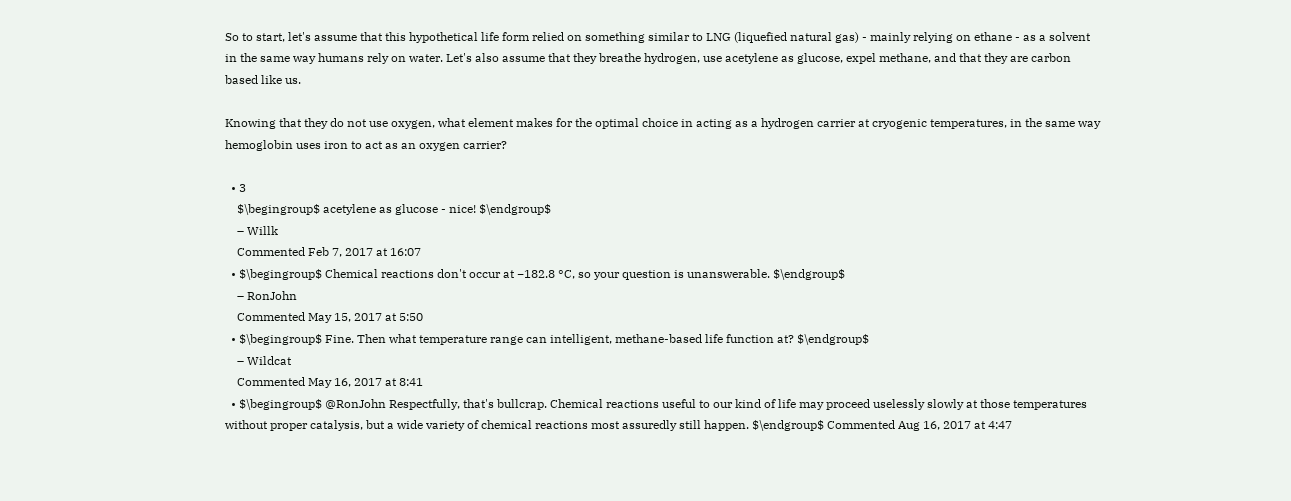So to start, let's assume that this hypothetical life form relied on something similar to LNG (liquefied natural gas) - mainly relying on ethane - as a solvent in the same way humans rely on water. Let's also assume that they breathe hydrogen, use acetylene as glucose, expel methane, and that they are carbon based like us.

Knowing that they do not use oxygen, what element makes for the optimal choice in acting as a hydrogen carrier at cryogenic temperatures, in the same way hemoglobin uses iron to act as an oxygen carrier?

  • 3
    $\begingroup$ acetylene as glucose - nice! $\endgroup$
    – Willk
    Commented Feb 7, 2017 at 16:07
  • $\begingroup$ Chemical reactions don't occur at −182.8 °C, so your question is unanswerable. $\endgroup$
    – RonJohn
    Commented May 15, 2017 at 5:50
  • $\begingroup$ Fine. Then what temperature range can intelligent, methane-based life function at? $\endgroup$
    – Wildcat
    Commented May 16, 2017 at 8:41
  • $\begingroup$ @RonJohn Respectfully, that's bullcrap. Chemical reactions useful to our kind of life may proceed uselessly slowly at those temperatures without proper catalysis, but a wide variety of chemical reactions most assuredly still happen. $\endgroup$ Commented Aug 16, 2017 at 4:47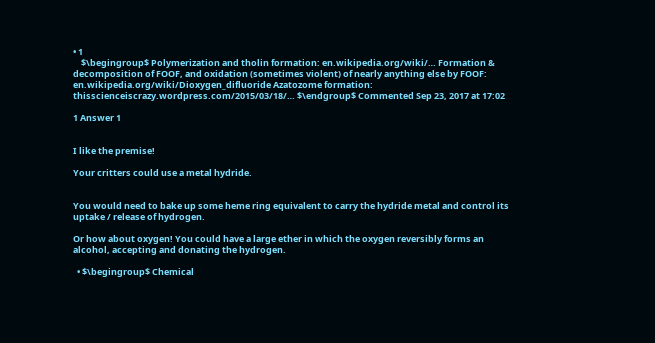• 1
    $\begingroup$ Polymerization and tholin formation: en.wikipedia.org/wiki/… Formation & decomposition of FOOF, and oxidation (sometimes violent) of nearly anything else by FOOF: en.wikipedia.org/wiki/Dioxygen_difluoride Azatozome formation: thisscienceiscrazy.wordpress.com/2015/03/18/… $\endgroup$ Commented Sep 23, 2017 at 17:02

1 Answer 1


I like the premise!

Your critters could use a metal hydride.


You would need to bake up some heme ring equivalent to carry the hydride metal and control its uptake / release of hydrogen.

Or how about oxygen! You could have a large ether in which the oxygen reversibly forms an alcohol, accepting and donating the hydrogen.

  • $\begingroup$ Chemical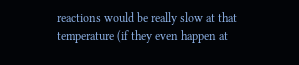reactions would be really slow at that temperature (if they even happen at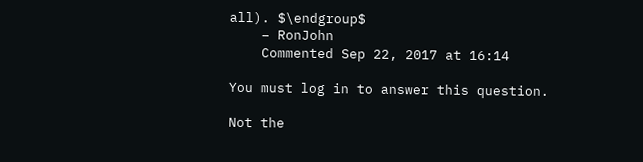all). $\endgroup$
    – RonJohn
    Commented Sep 22, 2017 at 16:14

You must log in to answer this question.

Not the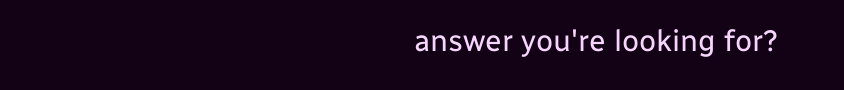answer you're looking for?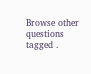Browse other questions tagged .